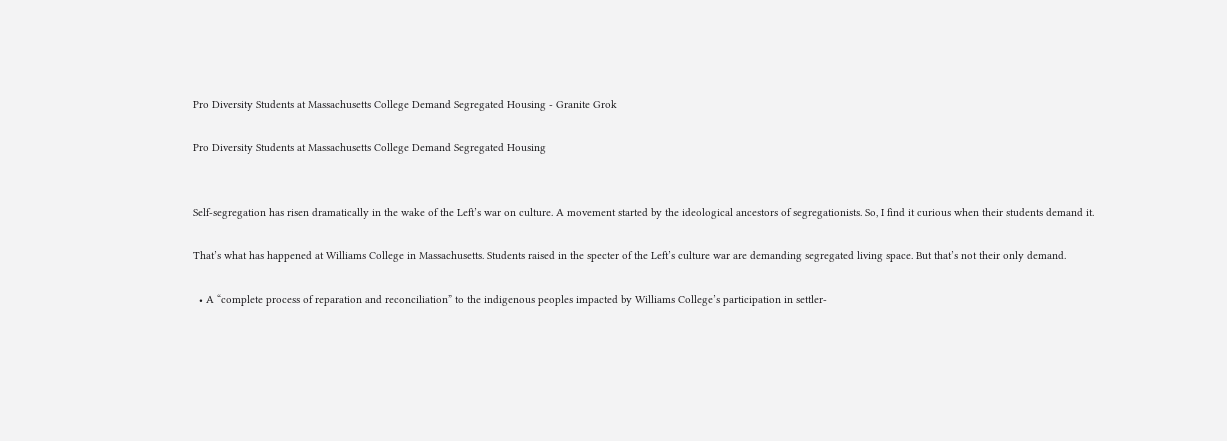Pro Diversity Students at Massachusetts College Demand Segregated Housing - Granite Grok

Pro Diversity Students at Massachusetts College Demand Segregated Housing


Self-segregation has risen dramatically in the wake of the Left’s war on culture. A movement started by the ideological ancestors of segregationists. So, I find it curious when their students demand it.

That’s what has happened at Williams College in Massachusetts. Students raised in the specter of the Left’s culture war are demanding segregated living space. But that’s not their only demand.

  • A “complete process of reparation and reconciliation” to the indigenous peoples impacted by Williams College’s participation in settler-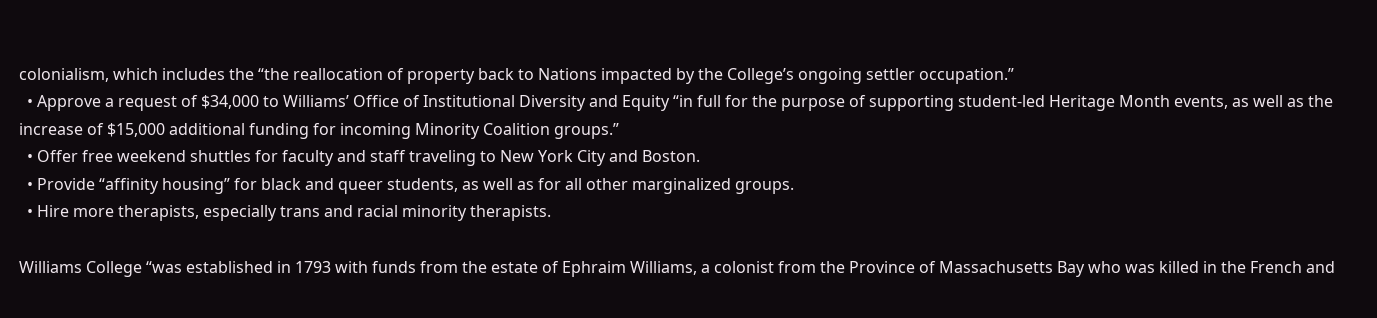colonialism, which includes the “the reallocation of property back to Nations impacted by the College’s ongoing settler occupation.”
  • Approve a request of $34,000 to Williams’ Office of Institutional Diversity and Equity “in full for the purpose of supporting student-led Heritage Month events, as well as the increase of $15,000 additional funding for incoming Minority Coalition groups.”
  • Offer free weekend shuttles for faculty and staff traveling to New York City and Boston.
  • Provide “affinity housing” for black and queer students, as well as for all other marginalized groups.
  • Hire more therapists, especially trans and racial minority therapists.

Williams College “was established in 1793 with funds from the estate of Ephraim Williams, a colonist from the Province of Massachusetts Bay who was killed in the French and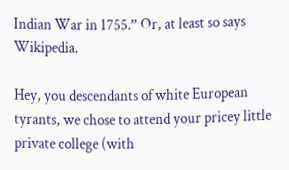Indian War in 1755.” Or, at least so says Wikipedia.

Hey, you descendants of white European tyrants, we chose to attend your pricey little private college (with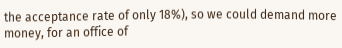the acceptance rate of only 18%), so we could demand more money, for an office of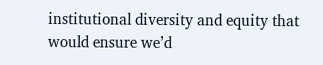institutional diversity and equity that would ensure we’d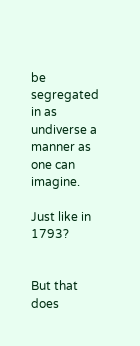be segregated in as undiverse a manner as one can imagine.

Just like in 1793?


But that does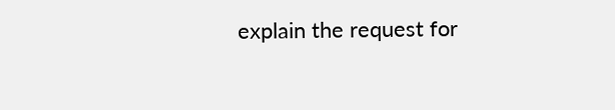explain the request for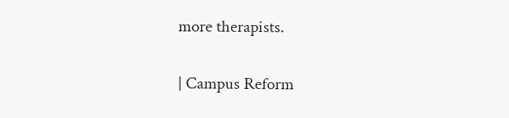more therapists.

| Campus Reform